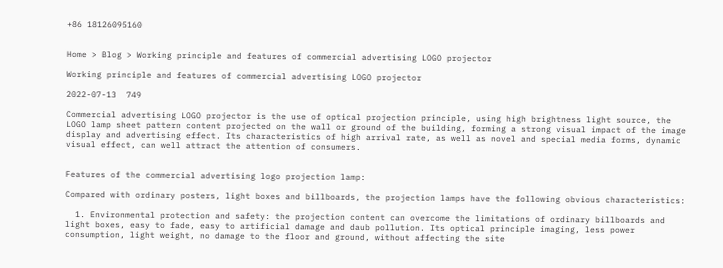+86 18126095160


Home > Blog > Working principle and features of commercial advertising LOGO projector

Working principle and features of commercial advertising LOGO projector

2022-07-13  749

Commercial advertising LOGO projector is the use of optical projection principle, using high brightness light source, the LOGO lamp sheet pattern content projected on the wall or ground of the building, forming a strong visual impact of the image display and advertising effect. Its characteristics of high arrival rate, as well as novel and special media forms, dynamic visual effect, can well attract the attention of consumers.


Features of the commercial advertising logo projection lamp:

Compared with ordinary posters, light boxes and billboards, the projection lamps have the following obvious characteristics:

  1. Environmental protection and safety: the projection content can overcome the limitations of ordinary billboards and light boxes, easy to fade, easy to artificial damage and daub pollution. Its optical principle imaging, less power consumption, light weight, no damage to the floor and ground, without affecting the site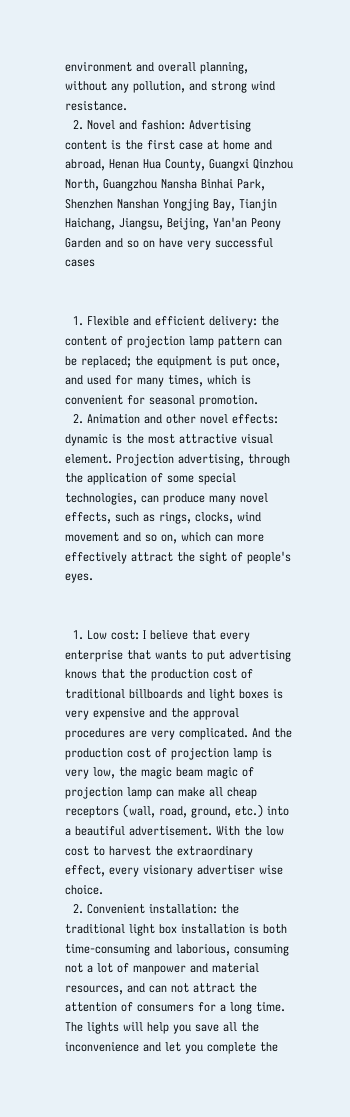environment and overall planning, without any pollution, and strong wind resistance.
  2. Novel and fashion: Advertising content is the first case at home and abroad, Henan Hua County, Guangxi Qinzhou North, Guangzhou Nansha Binhai Park, Shenzhen Nanshan Yongjing Bay, Tianjin Haichang, Jiangsu, Beijing, Yan'an Peony Garden and so on have very successful cases


  1. Flexible and efficient delivery: the content of projection lamp pattern can be replaced; the equipment is put once, and used for many times, which is convenient for seasonal promotion.
  2. Animation and other novel effects: dynamic is the most attractive visual element. Projection advertising, through the application of some special technologies, can produce many novel effects, such as rings, clocks, wind movement and so on, which can more effectively attract the sight of people's eyes.


  1. Low cost: I believe that every enterprise that wants to put advertising knows that the production cost of traditional billboards and light boxes is very expensive and the approval procedures are very complicated. And the production cost of projection lamp is very low, the magic beam magic of projection lamp can make all cheap receptors (wall, road, ground, etc.) into a beautiful advertisement. With the low cost to harvest the extraordinary effect, every visionary advertiser wise choice.
  2. Convenient installation: the traditional light box installation is both time-consuming and laborious, consuming not a lot of manpower and material resources, and can not attract the attention of consumers for a long time. The lights will help you save all the inconvenience and let you complete the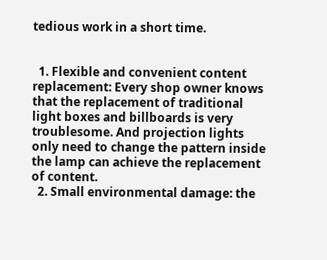tedious work in a short time.


  1. Flexible and convenient content replacement: Every shop owner knows that the replacement of traditional light boxes and billboards is very troublesome. And projection lights only need to change the pattern inside the lamp can achieve the replacement of content.
  2. Small environmental damage: the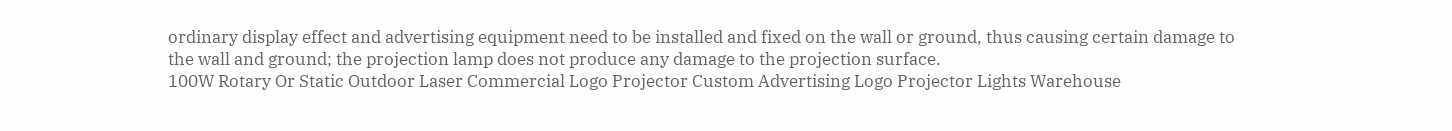ordinary display effect and advertising equipment need to be installed and fixed on the wall or ground, thus causing certain damage to the wall and ground; the projection lamp does not produce any damage to the projection surface.
100W Rotary Or Static Outdoor Laser Commercial Logo Projector Custom Advertising Logo Projector Lights Warehouse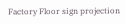Factory Floor sign projection